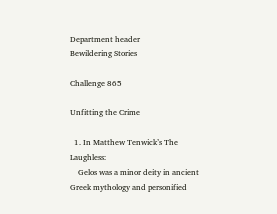Department header
Bewildering Stories

Challenge 865

Unfitting the Crime

  1. In Matthew Tenwick’s The Laughless:
    Gelos was a minor deity in ancient Greek mythology and personified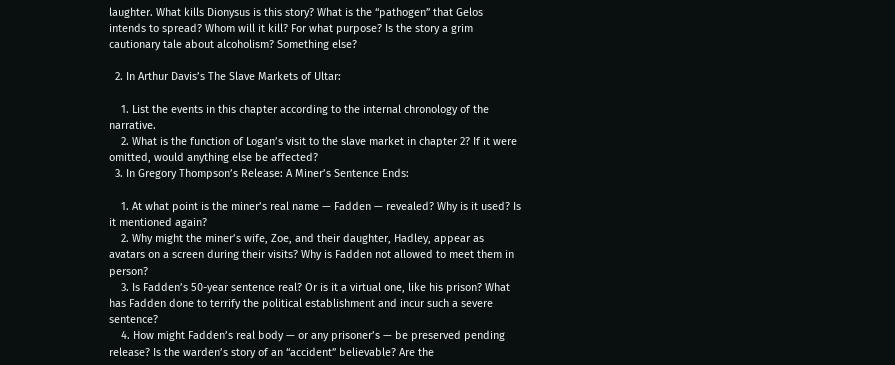laughter. What kills Dionysus is this story? What is the “pathogen” that Gelos intends to spread? Whom will it kill? For what purpose? Is the story a grim cautionary tale about alcoholism? Something else?

  2. In Arthur Davis’s The Slave Markets of Ultar:

    1. List the events in this chapter according to the internal chronology of the narrative.
    2. What is the function of Logan’s visit to the slave market in chapter 2? If it were omitted, would anything else be affected?
  3. In Gregory Thompson’s Release: A Miner’s Sentence Ends:

    1. At what point is the miner’s real name — Fadden — revealed? Why is it used? Is it mentioned again?
    2. Why might the miner’s wife, Zoe, and their daughter, Hadley, appear as avatars on a screen during their visits? Why is Fadden not allowed to meet them in person?
    3. Is Fadden’s 50-year sentence real? Or is it a virtual one, like his prison? What has Fadden done to terrify the political establishment and incur such a severe sentence?
    4. How might Fadden’s real body — or any prisoner’s — be preserved pending release? Is the warden’s story of an “accident” believable? Are the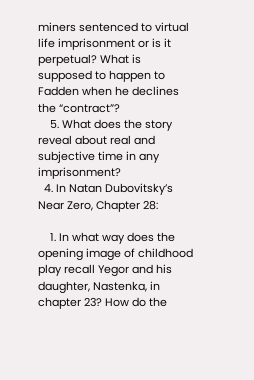miners sentenced to virtual life imprisonment or is it perpetual? What is supposed to happen to Fadden when he declines the “contract”?
    5. What does the story reveal about real and subjective time in any imprisonment?
  4. In Natan Dubovitsky’s Near Zero, Chapter 28:

    1. In what way does the opening image of childhood play recall Yegor and his daughter, Nastenka, in chapter 23? How do the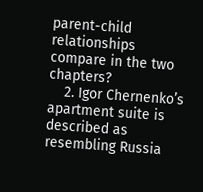parent-child relationships compare in the two chapters?
    2. Igor Chernenko’s apartment suite is described as resembling Russia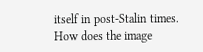itself in post-Stalin times. How does the image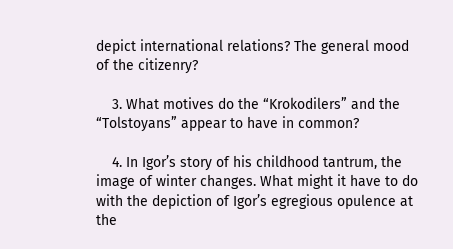depict international relations? The general mood of the citizenry?

    3. What motives do the “Krokodilers” and the “Tolstoyans” appear to have in common?

    4. In Igor’s story of his childhood tantrum, the image of winter changes. What might it have to do with the depiction of Igor’s egregious opulence at the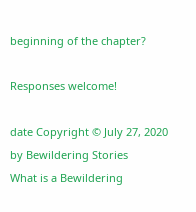beginning of the chapter?

Responses welcome!

date Copyright © July 27, 2020 by Bewildering Stories
What is a Bewildering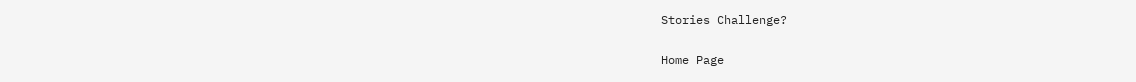Stories Challenge?

Home Page